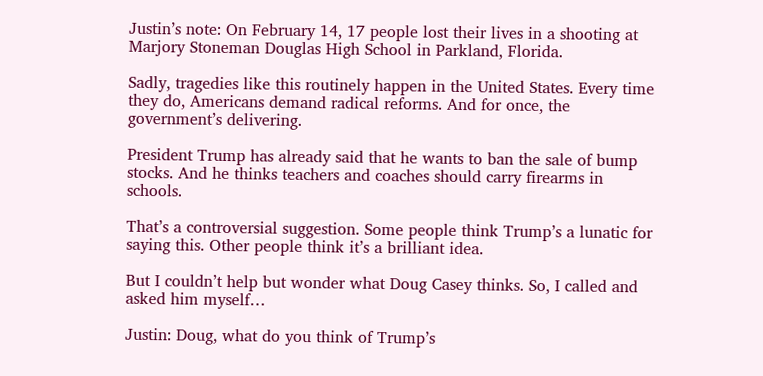Justin’s note: On February 14, 17 people lost their lives in a shooting at Marjory Stoneman Douglas High School in Parkland, Florida.

Sadly, tragedies like this routinely happen in the United States. Every time they do, Americans demand radical reforms. And for once, the government’s delivering.

President Trump has already said that he wants to ban the sale of bump stocks. And he thinks teachers and coaches should carry firearms in schools.

That’s a controversial suggestion. Some people think Trump’s a lunatic for saying this. Other people think it’s a brilliant idea.

But I couldn’t help but wonder what Doug Casey thinks. So, I called and asked him myself…

Justin: Doug, what do you think of Trump’s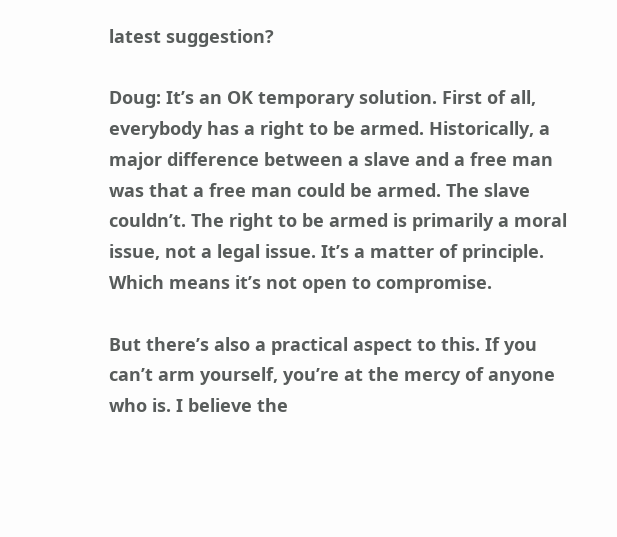latest suggestion?

Doug: It’s an OK temporary solution. First of all, everybody has a right to be armed. Historically, a major difference between a slave and a free man was that a free man could be armed. The slave couldn’t. The right to be armed is primarily a moral issue, not a legal issue. It’s a matter of principle. Which means it’s not open to compromise.

But there’s also a practical aspect to this. If you can’t arm yourself, you’re at the mercy of anyone who is. I believe the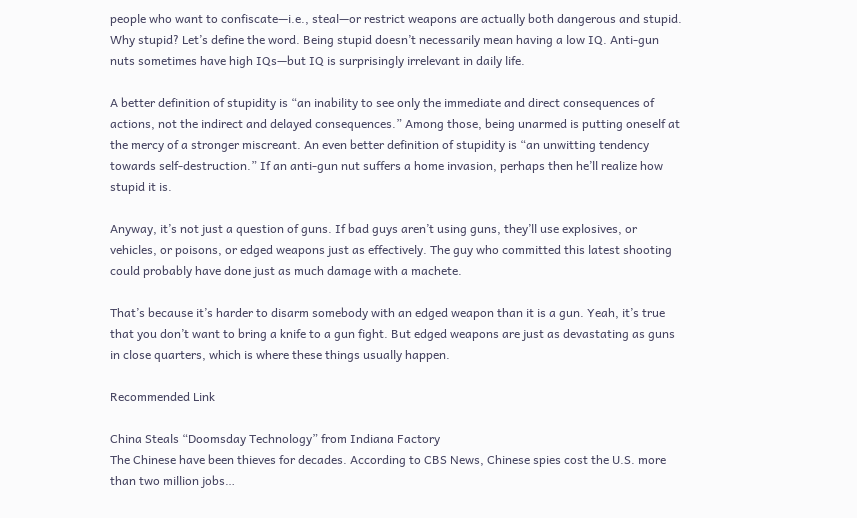people who want to confiscate—i.e., steal—or restrict weapons are actually both dangerous and stupid. Why stupid? Let’s define the word. Being stupid doesn’t necessarily mean having a low IQ. Anti-gun nuts sometimes have high IQs—but IQ is surprisingly irrelevant in daily life.

A better definition of stupidity is “an inability to see only the immediate and direct consequences of actions, not the indirect and delayed consequences.” Among those, being unarmed is putting oneself at the mercy of a stronger miscreant. An even better definition of stupidity is “an unwitting tendency towards self-destruction.” If an anti-gun nut suffers a home invasion, perhaps then he’ll realize how stupid it is.

Anyway, it’s not just a question of guns. If bad guys aren’t using guns, they’ll use explosives, or vehicles, or poisons, or edged weapons just as effectively. The guy who committed this latest shooting could probably have done just as much damage with a machete.

That’s because it’s harder to disarm somebody with an edged weapon than it is a gun. Yeah, it’s true that you don’t want to bring a knife to a gun fight. But edged weapons are just as devastating as guns in close quarters, which is where these things usually happen.

Recommended Link

China Steals “Doomsday Technology” from Indiana Factory
The Chinese have been thieves for decades. According to CBS News, Chinese spies cost the U.S. more than two million jobs…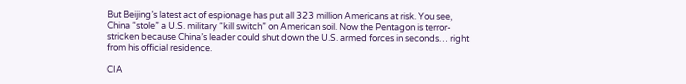But Beijing’s latest act of espionage has put all 323 million Americans at risk. You see, China “stole” a U.S. military “kill switch” on American soil. Now the Pentagon is terror-stricken because China’s leader could shut down the U.S. armed forces in seconds… right from his official residence.

CIA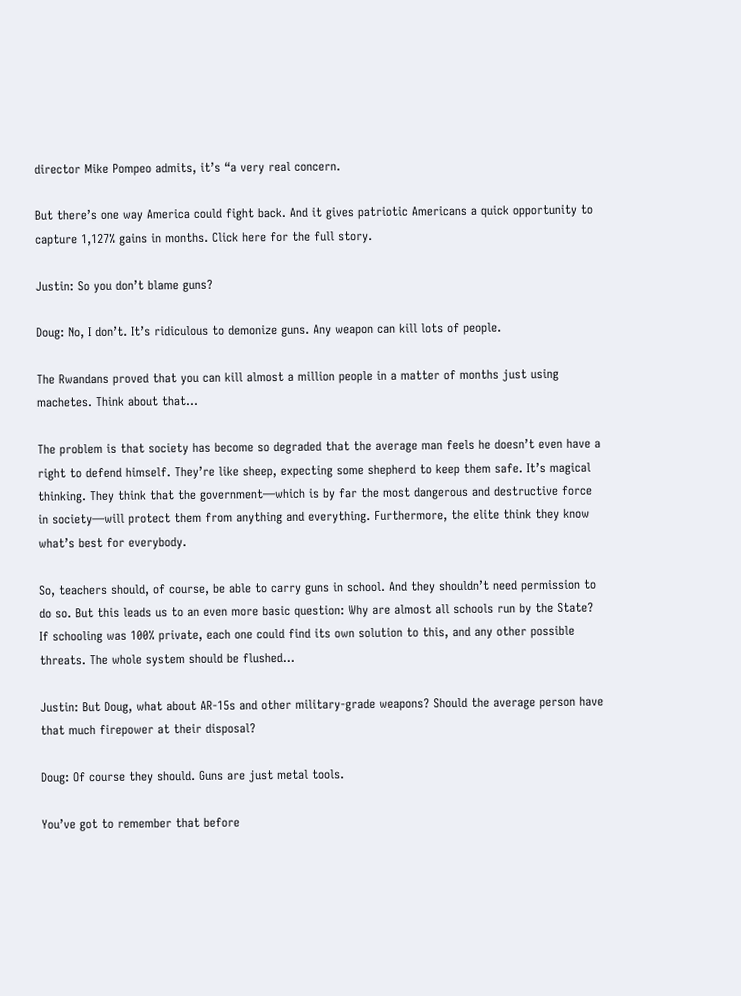director Mike Pompeo admits, it’s “a very real concern.

But there’s one way America could fight back. And it gives patriotic Americans a quick opportunity to capture 1,127% gains in months. Click here for the full story.

Justin: So you don’t blame guns?

Doug: No, I don’t. It’s ridiculous to demonize guns. Any weapon can kill lots of people.

The Rwandans proved that you can kill almost a million people in a matter of months just using machetes. Think about that…

The problem is that society has become so degraded that the average man feels he doesn’t even have a right to defend himself. They’re like sheep, expecting some shepherd to keep them safe. It’s magical thinking. They think that the government—which is by far the most dangerous and destructive force in society—will protect them from anything and everything. Furthermore, the elite think they know what’s best for everybody.

So, teachers should, of course, be able to carry guns in school. And they shouldn’t need permission to do so. But this leads us to an even more basic question: Why are almost all schools run by the State? If schooling was 100% private, each one could find its own solution to this, and any other possible threats. The whole system should be flushed…

Justin: But Doug, what about AR-15s and other military-grade weapons? Should the average person have that much firepower at their disposal?

Doug: Of course they should. Guns are just metal tools.

You’ve got to remember that before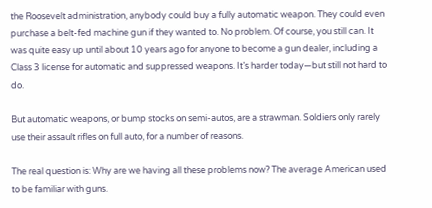the Roosevelt administration, anybody could buy a fully automatic weapon. They could even purchase a belt-fed machine gun if they wanted to. No problem. Of course, you still can. It was quite easy up until about 10 years ago for anyone to become a gun dealer, including a Class 3 license for automatic and suppressed weapons. It’s harder today—but still not hard to do.

But automatic weapons, or bump stocks on semi-autos, are a strawman. Soldiers only rarely use their assault rifles on full auto, for a number of reasons.

The real question is: Why are we having all these problems now? The average American used to be familiar with guns.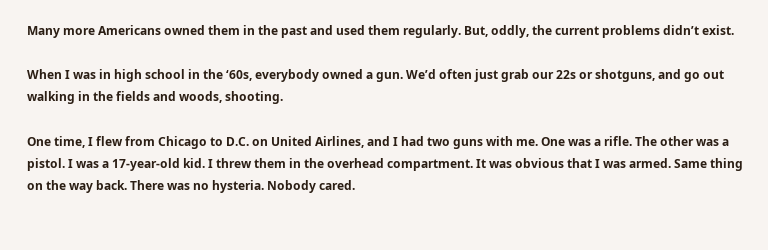Many more Americans owned them in the past and used them regularly. But, oddly, the current problems didn’t exist.

When I was in high school in the ‘60s, everybody owned a gun. We’d often just grab our 22s or shotguns, and go out walking in the fields and woods, shooting.

One time, I flew from Chicago to D.C. on United Airlines, and I had two guns with me. One was a rifle. The other was a pistol. I was a 17-year-old kid. I threw them in the overhead compartment. It was obvious that I was armed. Same thing on the way back. There was no hysteria. Nobody cared.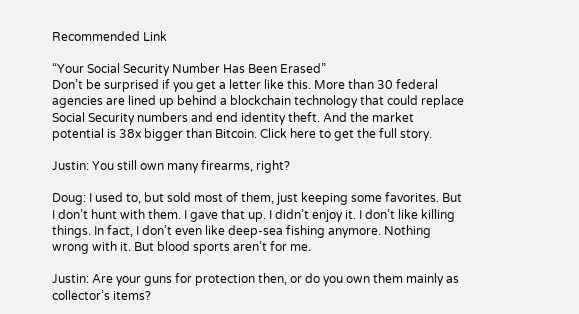Recommended Link

“Your Social Security Number Has Been Erased”
Don’t be surprised if you get a letter like this. More than 30 federal agencies are lined up behind a blockchain technology that could replace Social Security numbers and end identity theft. And the market potential is 38x bigger than Bitcoin. Click here to get the full story.

Justin: You still own many firearms, right?

Doug: I used to, but sold most of them, just keeping some favorites. But I don’t hunt with them. I gave that up. I didn’t enjoy it. I don’t like killing things. In fact, I don’t even like deep-sea fishing anymore. Nothing wrong with it. But blood sports aren’t for me.

Justin: Are your guns for protection then, or do you own them mainly as collector’s items?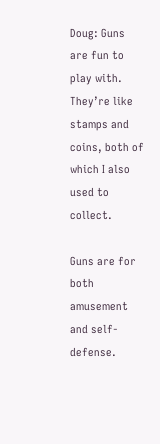Doug: Guns are fun to play with. They’re like stamps and coins, both of which I also used to collect.

Guns are for both amusement and self-defense.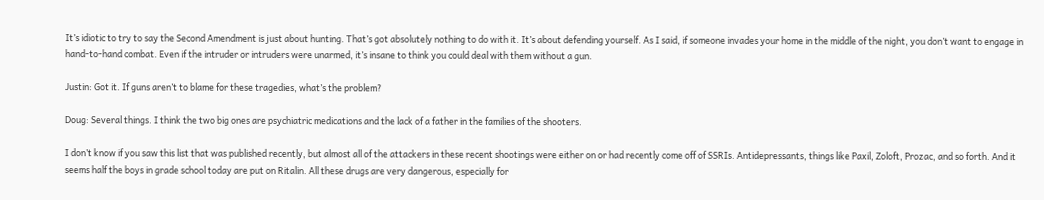It’s idiotic to try to say the Second Amendment is just about hunting. That’s got absolutely nothing to do with it. It’s about defending yourself. As I said, if someone invades your home in the middle of the night, you don’t want to engage in hand-to-hand combat. Even if the intruder or intruders were unarmed, it’s insane to think you could deal with them without a gun.

Justin: Got it. If guns aren’t to blame for these tragedies, what’s the problem?

Doug: Several things. I think the two big ones are psychiatric medications and the lack of a father in the families of the shooters.

I don’t know if you saw this list that was published recently, but almost all of the attackers in these recent shootings were either on or had recently come off of SSRIs. Antidepressants, things like Paxil, Zoloft, Prozac, and so forth. And it seems half the boys in grade school today are put on Ritalin. All these drugs are very dangerous, especially for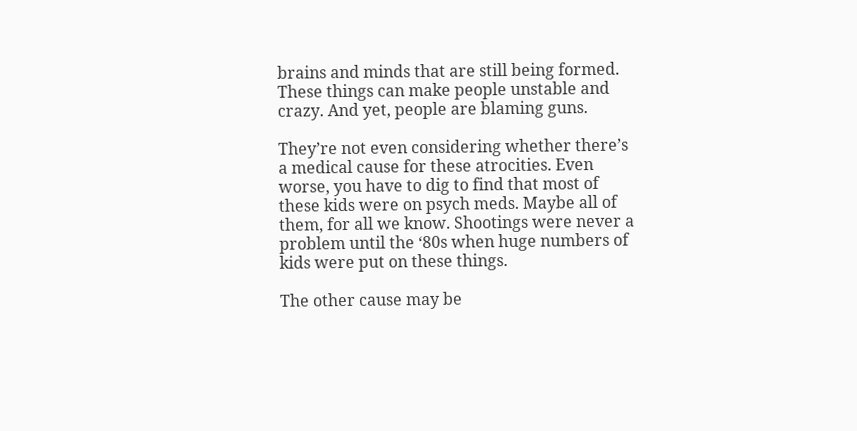brains and minds that are still being formed. These things can make people unstable and crazy. And yet, people are blaming guns.

They’re not even considering whether there’s a medical cause for these atrocities. Even worse, you have to dig to find that most of these kids were on psych meds. Maybe all of them, for all we know. Shootings were never a problem until the ‘80s when huge numbers of kids were put on these things.

The other cause may be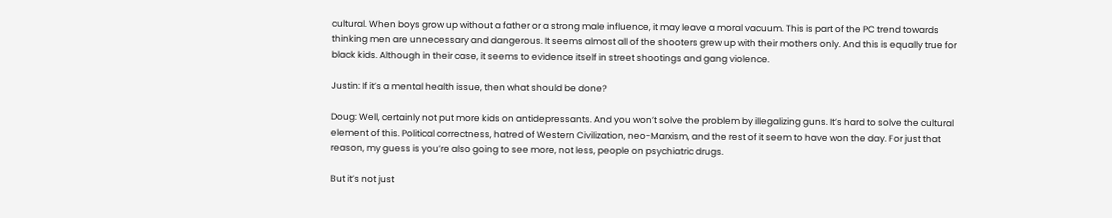cultural. When boys grow up without a father or a strong male influence, it may leave a moral vacuum. This is part of the PC trend towards thinking men are unnecessary and dangerous. It seems almost all of the shooters grew up with their mothers only. And this is equally true for black kids. Although in their case, it seems to evidence itself in street shootings and gang violence.

Justin: If it’s a mental health issue, then what should be done?

Doug: Well, certainly not put more kids on antidepressants. And you won’t solve the problem by illegalizing guns. It’s hard to solve the cultural element of this. Political correctness, hatred of Western Civilization, neo-Marxism, and the rest of it seem to have won the day. For just that reason, my guess is you’re also going to see more, not less, people on psychiatric drugs.

But it’s not just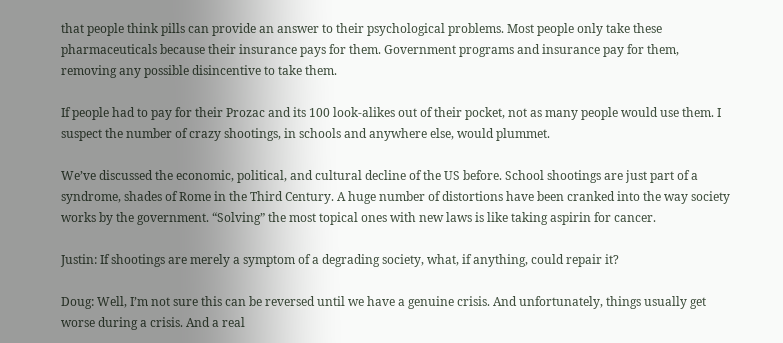that people think pills can provide an answer to their psychological problems. Most people only take these pharmaceuticals because their insurance pays for them. Government programs and insurance pay for them, removing any possible disincentive to take them.

If people had to pay for their Prozac and its 100 look-alikes out of their pocket, not as many people would use them. I suspect the number of crazy shootings, in schools and anywhere else, would plummet.

We’ve discussed the economic, political, and cultural decline of the US before. School shootings are just part of a syndrome, shades of Rome in the Third Century. A huge number of distortions have been cranked into the way society works by the government. “Solving” the most topical ones with new laws is like taking aspirin for cancer.

Justin: If shootings are merely a symptom of a degrading society, what, if anything, could repair it?

Doug: Well, I’m not sure this can be reversed until we have a genuine crisis. And unfortunately, things usually get worse during a crisis. And a real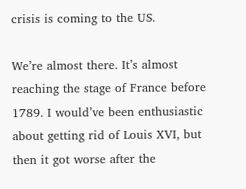crisis is coming to the US.

We’re almost there. It’s almost reaching the stage of France before 1789. I would’ve been enthusiastic about getting rid of Louis XVI, but then it got worse after the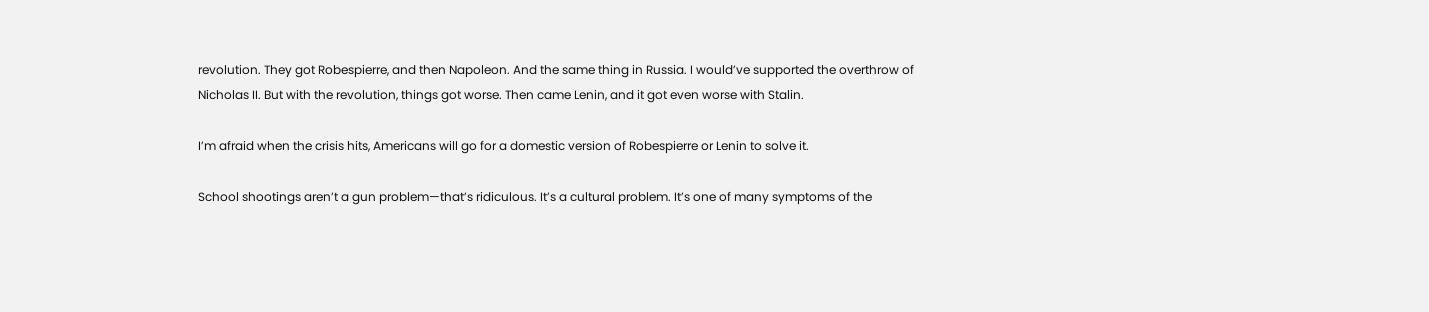revolution. They got Robespierre, and then Napoleon. And the same thing in Russia. I would’ve supported the overthrow of Nicholas II. But with the revolution, things got worse. Then came Lenin, and it got even worse with Stalin.

I’m afraid when the crisis hits, Americans will go for a domestic version of Robespierre or Lenin to solve it.

School shootings aren’t a gun problem—that’s ridiculous. It’s a cultural problem. It’s one of many symptoms of the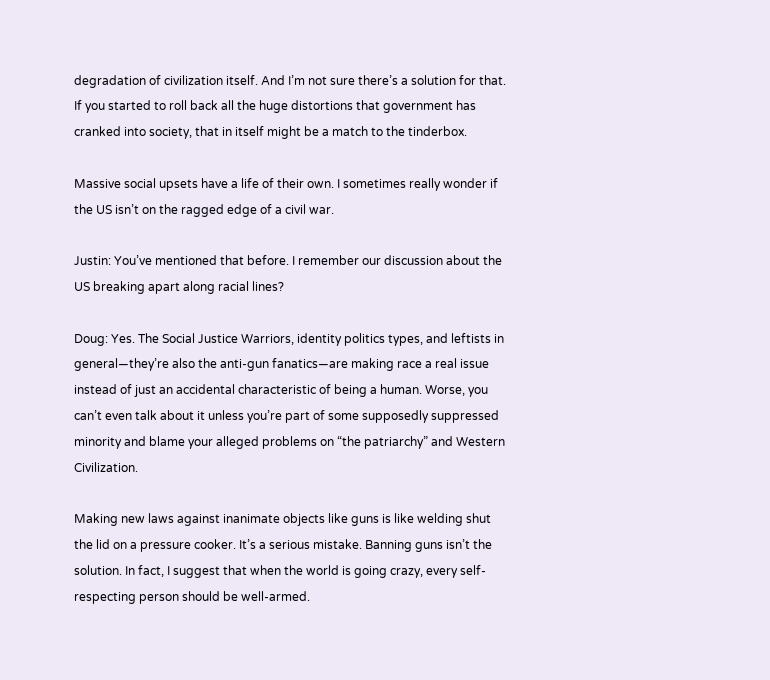degradation of civilization itself. And I’m not sure there’s a solution for that. If you started to roll back all the huge distortions that government has cranked into society, that in itself might be a match to the tinderbox.

Massive social upsets have a life of their own. I sometimes really wonder if the US isn’t on the ragged edge of a civil war.

Justin: You’ve mentioned that before. I remember our discussion about the US breaking apart along racial lines?

Doug: Yes. The Social Justice Warriors, identity politics types, and leftists in general—they’re also the anti-gun fanatics—are making race a real issue instead of just an accidental characteristic of being a human. Worse, you can’t even talk about it unless you’re part of some supposedly suppressed minority and blame your alleged problems on “the patriarchy” and Western Civilization.

Making new laws against inanimate objects like guns is like welding shut the lid on a pressure cooker. It’s a serious mistake. Banning guns isn’t the solution. In fact, I suggest that when the world is going crazy, every self-respecting person should be well-armed.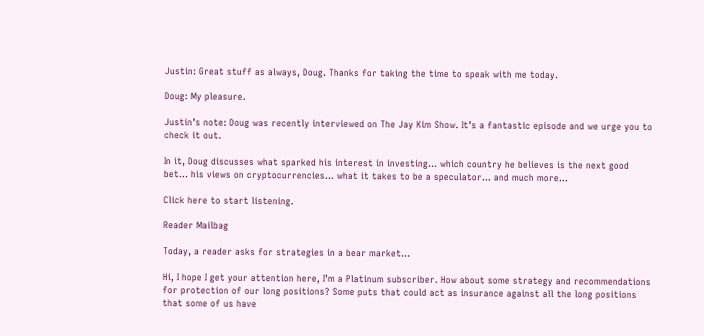Justin: Great stuff as always, Doug. Thanks for taking the time to speak with me today.

Doug: My pleasure.

Justin’s note: Doug was recently interviewed on The Jay Kim Show. It’s a fantastic episode and we urge you to check it out.

In it, Doug discusses what sparked his interest in investing… which country he believes is the next good bet… his views on cryptocurrencies… what it takes to be a speculator… and much more…

Click here to start listening.

Reader Mailbag

Today, a reader asks for strategies in a bear market…

Hi, I hope I get your attention here, I’m a Platinum subscriber. How about some strategy and recommendations for protection of our long positions? Some puts that could act as insurance against all the long positions that some of us have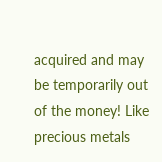acquired and may be temporarily out of the money! Like precious metals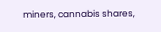miners, cannabis shares,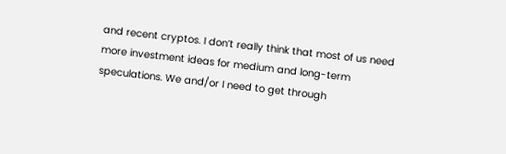and recent cryptos. I don’t really think that most of us need more investment ideas for medium and long-term speculations. We and/or I need to get through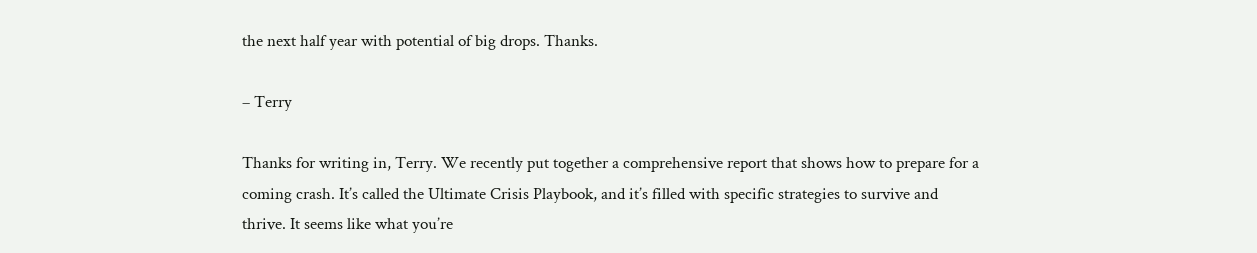the next half year with potential of big drops. Thanks.

– Terry

Thanks for writing in, Terry. We recently put together a comprehensive report that shows how to prepare for a coming crash. It’s called the Ultimate Crisis Playbook, and it’s filled with specific strategies to survive and thrive. It seems like what you’re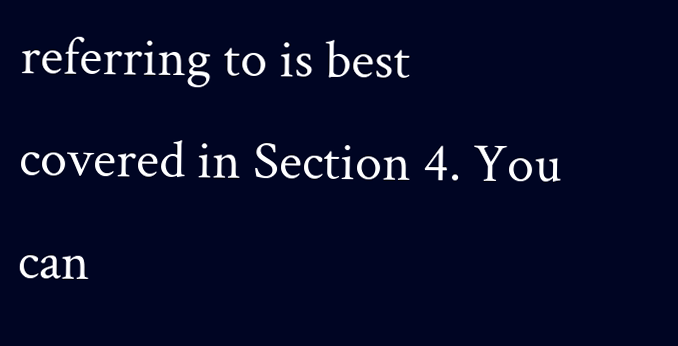referring to is best covered in Section 4. You can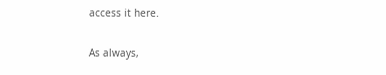access it here.

As always,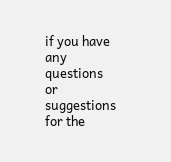if you have any questions or suggestions for the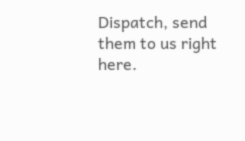Dispatch, send them to us right here.